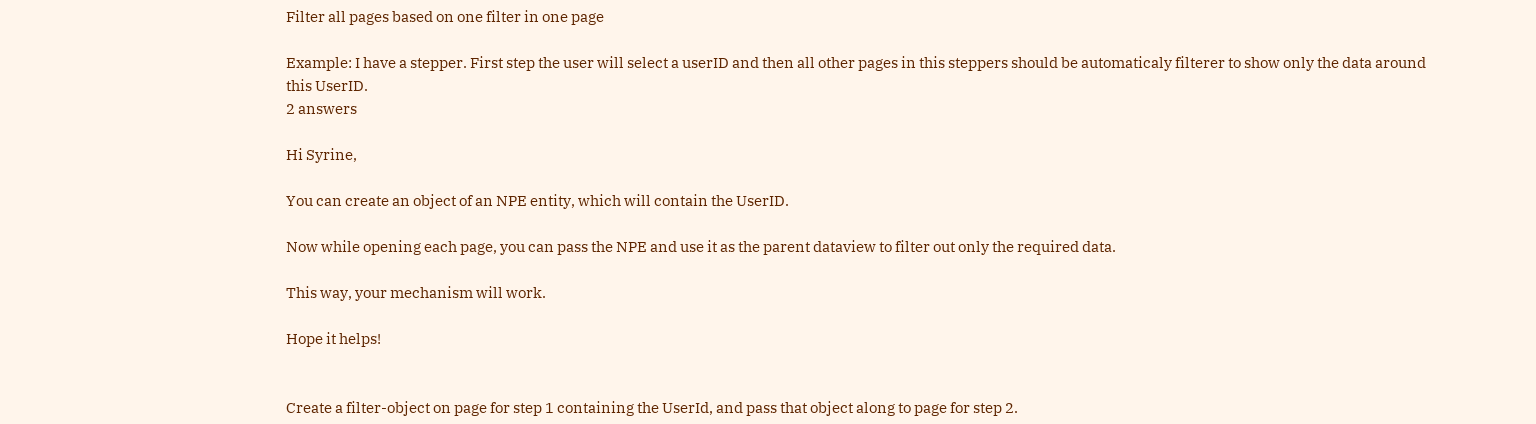Filter all pages based on one filter in one page

Example: I have a stepper. First step the user will select a userID and then all other pages in this steppers should be automaticaly filterer to show only the data around this UserID.
2 answers

Hi Syrine,

You can create an object of an NPE entity, which will contain the UserID.

Now while opening each page, you can pass the NPE and use it as the parent dataview to filter out only the required data.

This way, your mechanism will work.

Hope it helps!


Create a filter-object on page for step 1 containing the UserId, and pass that object along to page for step 2.